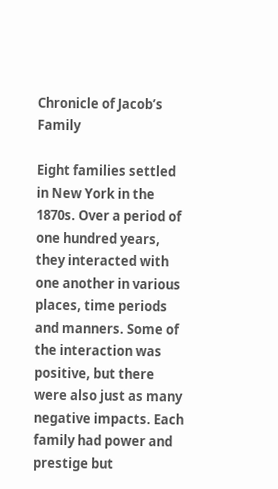Chronicle of Jacob’s Family

Eight families settled in New York in the 1870s. Over a period of one hundred years, they interacted with one another in various places, time periods and manners. Some of the interaction was positive, but there were also just as many negative impacts. Each family had power and prestige but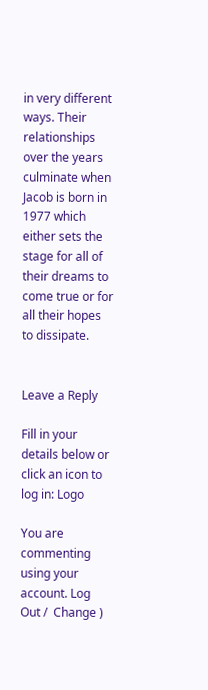in very different ways. Their relationships over the years culminate when Jacob is born in 1977 which either sets the stage for all of their dreams to come true or for all their hopes to dissipate.


Leave a Reply

Fill in your details below or click an icon to log in: Logo

You are commenting using your account. Log Out /  Change )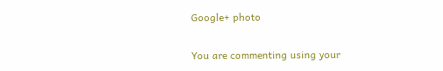Google+ photo

You are commenting using your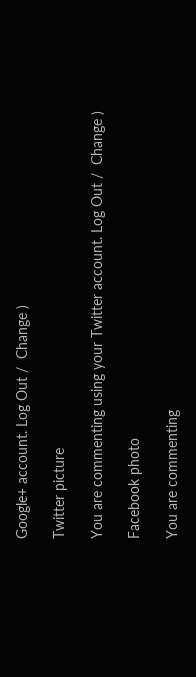Google+ account. Log Out /  Change )

Twitter picture

You are commenting using your Twitter account. Log Out /  Change )

Facebook photo

You are commenting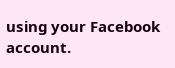using your Facebook account.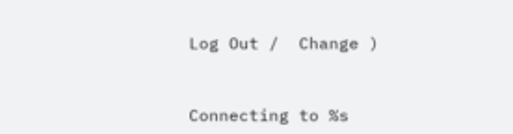Log Out /  Change )


Connecting to %s